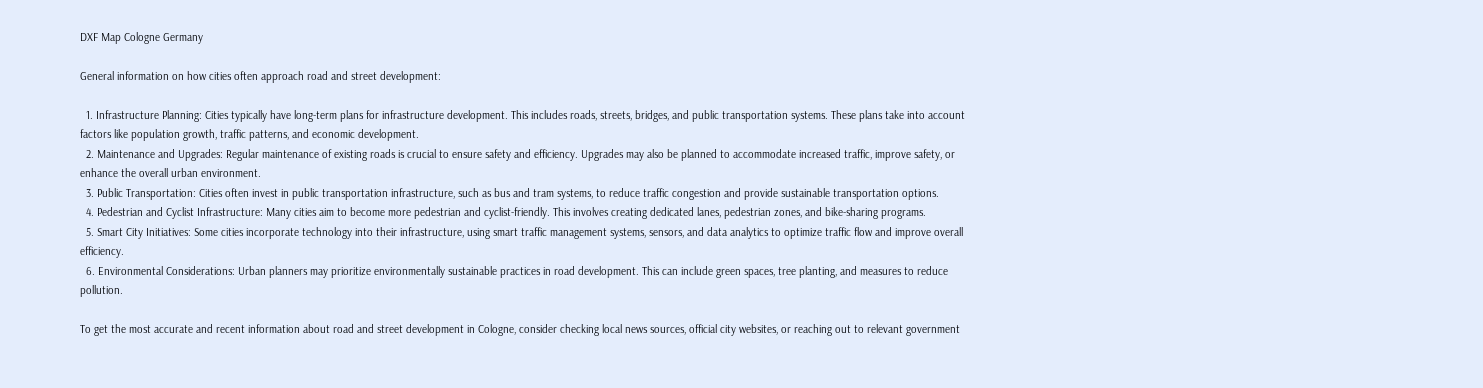DXF Map Cologne Germany

General information on how cities often approach road and street development:

  1. Infrastructure Planning: Cities typically have long-term plans for infrastructure development. This includes roads, streets, bridges, and public transportation systems. These plans take into account factors like population growth, traffic patterns, and economic development.
  2. Maintenance and Upgrades: Regular maintenance of existing roads is crucial to ensure safety and efficiency. Upgrades may also be planned to accommodate increased traffic, improve safety, or enhance the overall urban environment.
  3. Public Transportation: Cities often invest in public transportation infrastructure, such as bus and tram systems, to reduce traffic congestion and provide sustainable transportation options.
  4. Pedestrian and Cyclist Infrastructure: Many cities aim to become more pedestrian and cyclist-friendly. This involves creating dedicated lanes, pedestrian zones, and bike-sharing programs.
  5. Smart City Initiatives: Some cities incorporate technology into their infrastructure, using smart traffic management systems, sensors, and data analytics to optimize traffic flow and improve overall efficiency.
  6. Environmental Considerations: Urban planners may prioritize environmentally sustainable practices in road development. This can include green spaces, tree planting, and measures to reduce pollution.

To get the most accurate and recent information about road and street development in Cologne, consider checking local news sources, official city websites, or reaching out to relevant government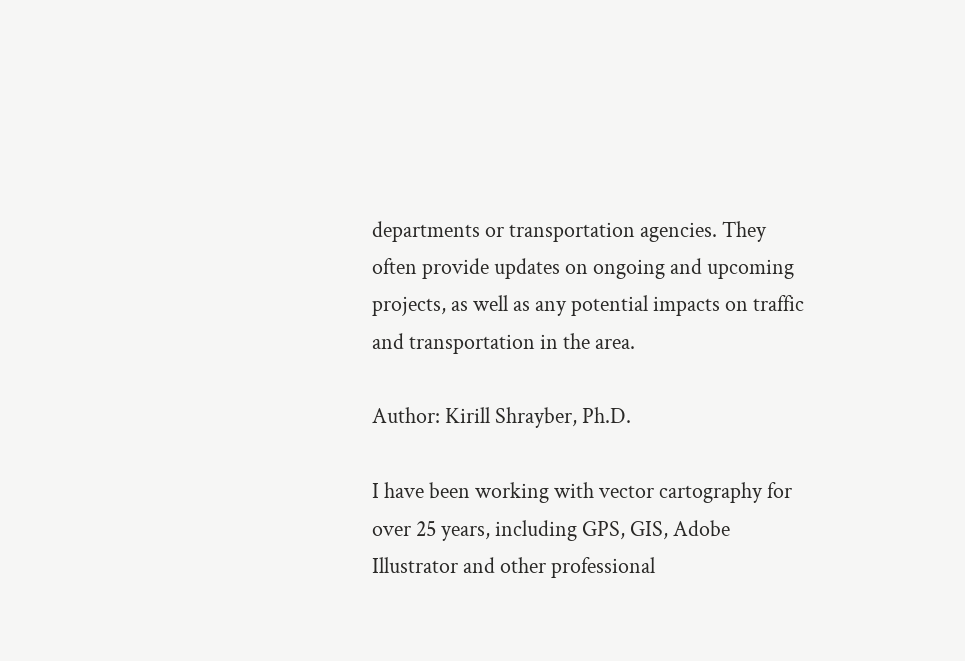departments or transportation agencies. They often provide updates on ongoing and upcoming projects, as well as any potential impacts on traffic and transportation in the area.

Author: Kirill Shrayber, Ph.D.

I have been working with vector cartography for over 25 years, including GPS, GIS, Adobe Illustrator and other professional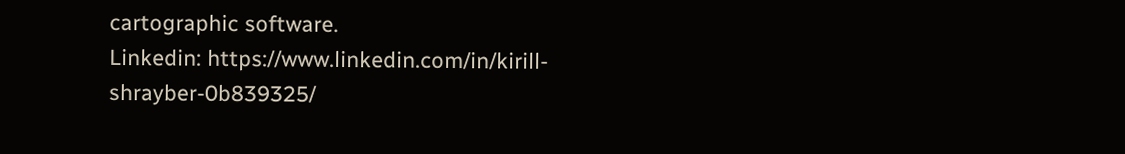cartographic software.
Linkedin: https://www.linkedin.com/in/kirill-shrayber-0b839325/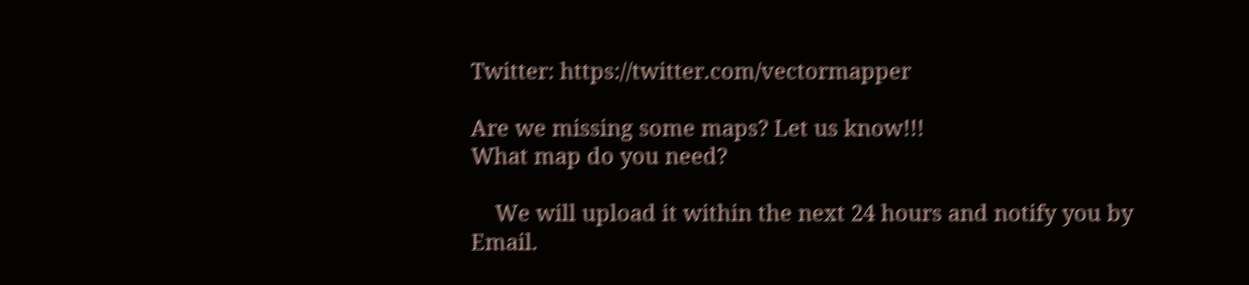Twitter: https://twitter.com/vectormapper

Are we missing some maps? Let us know!!!
What map do you need?

    We will upload it within the next 24 hours and notify you by Email.